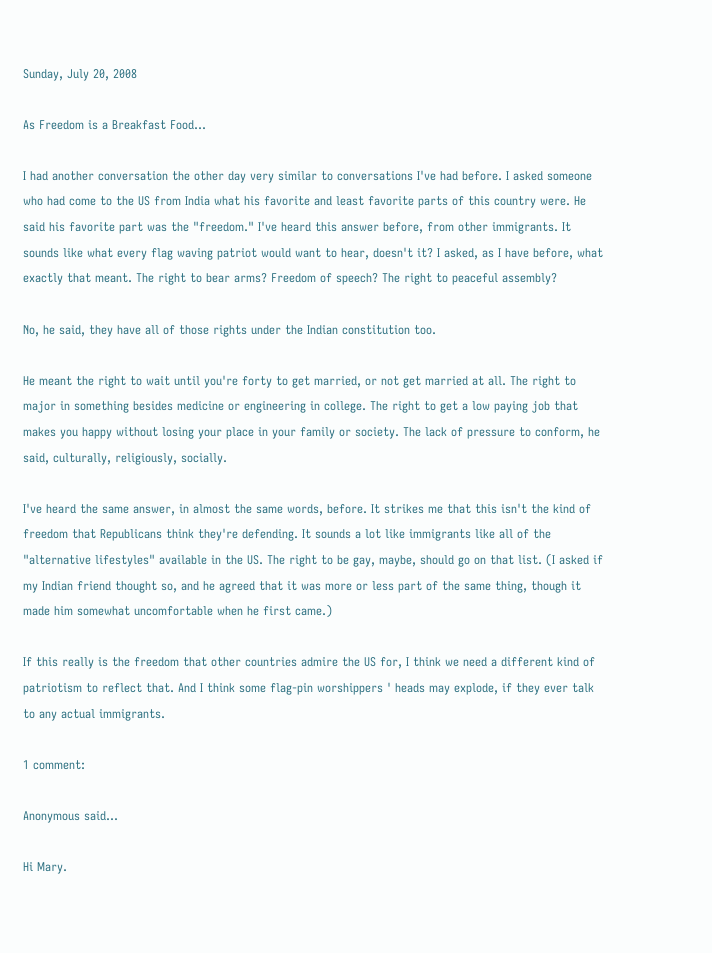Sunday, July 20, 2008

As Freedom is a Breakfast Food...

I had another conversation the other day very similar to conversations I've had before. I asked someone who had come to the US from India what his favorite and least favorite parts of this country were. He said his favorite part was the "freedom." I've heard this answer before, from other immigrants. It sounds like what every flag waving patriot would want to hear, doesn't it? I asked, as I have before, what exactly that meant. The right to bear arms? Freedom of speech? The right to peaceful assembly?

No, he said, they have all of those rights under the Indian constitution too.

He meant the right to wait until you're forty to get married, or not get married at all. The right to major in something besides medicine or engineering in college. The right to get a low paying job that makes you happy without losing your place in your family or society. The lack of pressure to conform, he said, culturally, religiously, socially.

I've heard the same answer, in almost the same words, before. It strikes me that this isn't the kind of freedom that Republicans think they're defending. It sounds a lot like immigrants like all of the "alternative lifestyles" available in the US. The right to be gay, maybe, should go on that list. (I asked if my Indian friend thought so, and he agreed that it was more or less part of the same thing, though it made him somewhat uncomfortable when he first came.)

If this really is the freedom that other countries admire the US for, I think we need a different kind of patriotism to reflect that. And I think some flag-pin worshippers ' heads may explode, if they ever talk to any actual immigrants.

1 comment:

Anonymous said...

Hi Mary.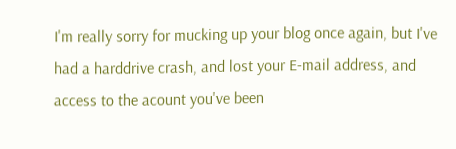I'm really sorry for mucking up your blog once again, but I've had a harddrive crash, and lost your E-mail address, and access to the acount you've been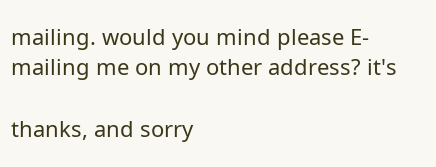mailing. would you mind please E-mailing me on my other address? it's

thanks, and sorry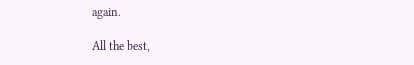again.

All the best,